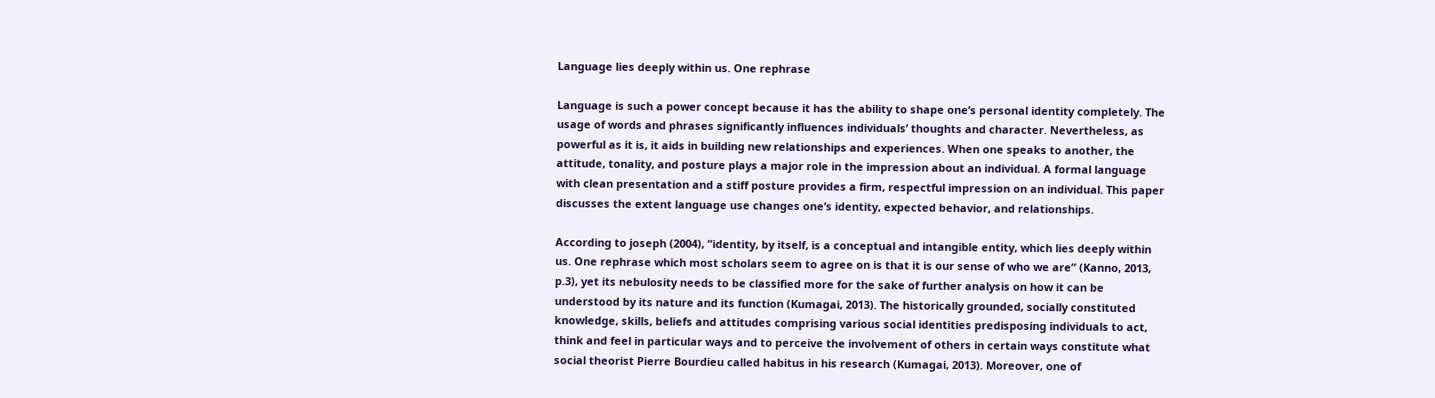Language lies deeply within us. One rephrase

Language is such a power concept because it has the ability to shape one’s personal identity completely. The usage of words and phrases significantly influences individuals’ thoughts and character. Nevertheless, as powerful as it is, it aids in building new relationships and experiences. When one speaks to another, the attitude, tonality, and posture plays a major role in the impression about an individual. A formal language with clean presentation and a stiff posture provides a firm, respectful impression on an individual. This paper discusses the extent language use changes one’s identity, expected behavior, and relationships.

According to joseph (2004), “identity, by itself, is a conceptual and intangible entity, which lies deeply within us. One rephrase which most scholars seem to agree on is that it is our sense of who we are” (Kanno, 2013, p.3), yet its nebulosity needs to be classified more for the sake of further analysis on how it can be understood by its nature and its function (Kumagai, 2013). The historically grounded, socially constituted knowledge, skills, beliefs and attitudes comprising various social identities predisposing individuals to act, think and feel in particular ways and to perceive the involvement of others in certain ways constitute what social theorist Pierre Bourdieu called habitus in his research (Kumagai, 2013). Moreover, one of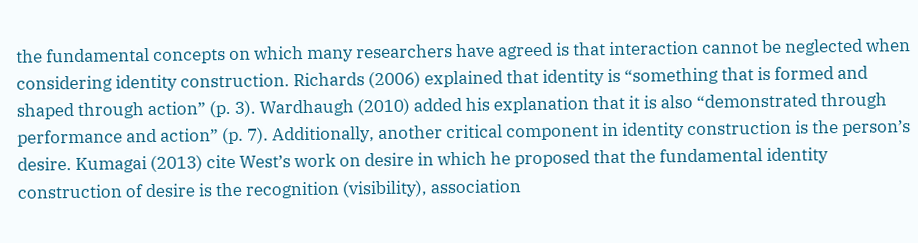the fundamental concepts on which many researchers have agreed is that interaction cannot be neglected when considering identity construction. Richards (2006) explained that identity is “something that is formed and shaped through action” (p. 3). Wardhaugh (2010) added his explanation that it is also “demonstrated through performance and action” (p. 7). Additionally, another critical component in identity construction is the person’s desire. Kumagai (2013) cite West’s work on desire in which he proposed that the fundamental identity construction of desire is the recognition (visibility), association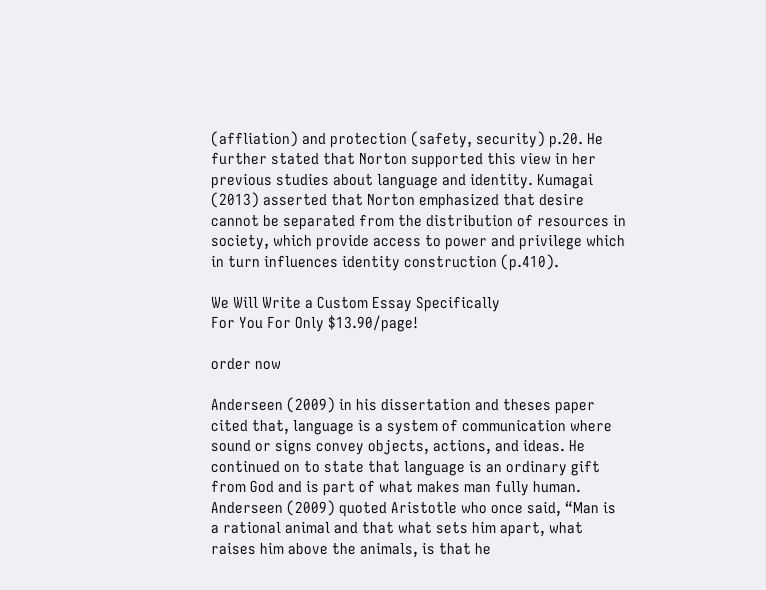(affliation) and protection (safety, security) p.20. He further stated that Norton supported this view in her previous studies about language and identity. Kumagai (2013) asserted that Norton emphasized that desire cannot be separated from the distribution of resources in society, which provide access to power and privilege which in turn influences identity construction (p.410).

We Will Write a Custom Essay Specifically
For You For Only $13.90/page!

order now

Anderseen (2009) in his dissertation and theses paper cited that, language is a system of communication where sound or signs convey objects, actions, and ideas. He continued on to state that language is an ordinary gift from God and is part of what makes man fully human. Anderseen (2009) quoted Aristotle who once said, “Man is a rational animal and that what sets him apart, what raises him above the animals, is that he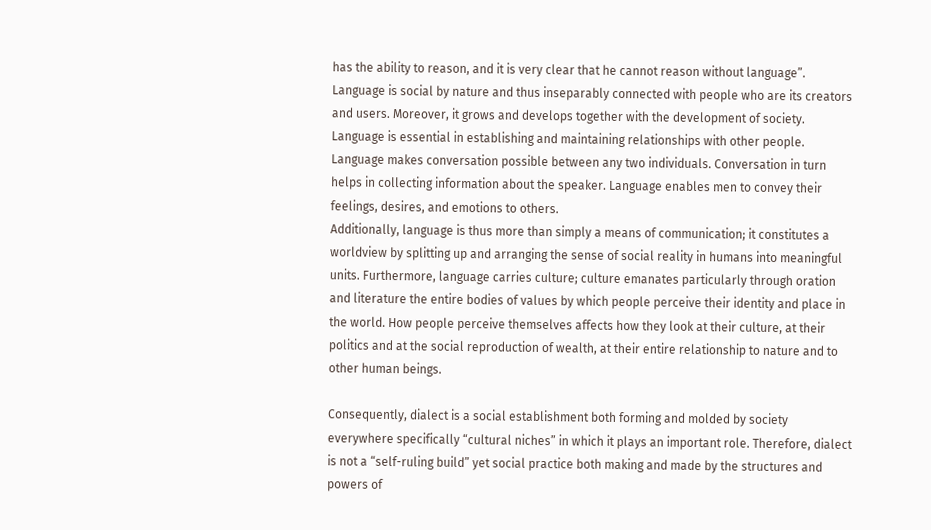has the ability to reason, and it is very clear that he cannot reason without language”. Language is social by nature and thus inseparably connected with people who are its creators and users. Moreover, it grows and develops together with the development of society. Language is essential in establishing and maintaining relationships with other people. Language makes conversation possible between any two individuals. Conversation in turn helps in collecting information about the speaker. Language enables men to convey their feelings, desires, and emotions to others.
Additionally, language is thus more than simply a means of communication; it constitutes a worldview by splitting up and arranging the sense of social reality in humans into meaningful units. Furthermore, language carries culture; culture emanates particularly through oration and literature the entire bodies of values by which people perceive their identity and place in the world. How people perceive themselves affects how they look at their culture, at their politics and at the social reproduction of wealth, at their entire relationship to nature and to other human beings.

Consequently, dialect is a social establishment both forming and molded by society everywhere specifically “cultural niches” in which it plays an important role. Therefore, dialect is not a “self-ruling build” yet social practice both making and made by the structures and powers of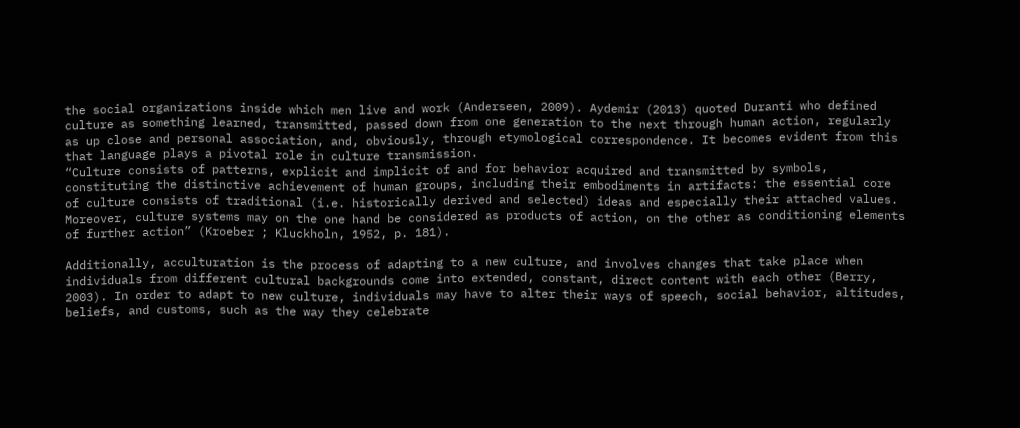the social organizations inside which men live and work (Anderseen, 2009). Aydemir (2013) quoted Duranti who defined culture as something learned, transmitted, passed down from one generation to the next through human action, regularly as up close and personal association, and, obviously, through etymological correspondence. It becomes evident from this that language plays a pivotal role in culture transmission.
“Culture consists of patterns, explicit and implicit of and for behavior acquired and transmitted by symbols, constituting the distinctive achievement of human groups, including their embodiments in artifacts: the essential core of culture consists of traditional (i.e. historically derived and selected) ideas and especially their attached values. Moreover, culture systems may on the one hand be considered as products of action, on the other as conditioning elements of further action” (Kroeber ; Kluckholn, 1952, p. 181).

Additionally, acculturation is the process of adapting to a new culture, and involves changes that take place when individuals from different cultural backgrounds come into extended, constant, direct content with each other (Berry, 2003). In order to adapt to new culture, individuals may have to alter their ways of speech, social behavior, altitudes, beliefs, and customs, such as the way they celebrate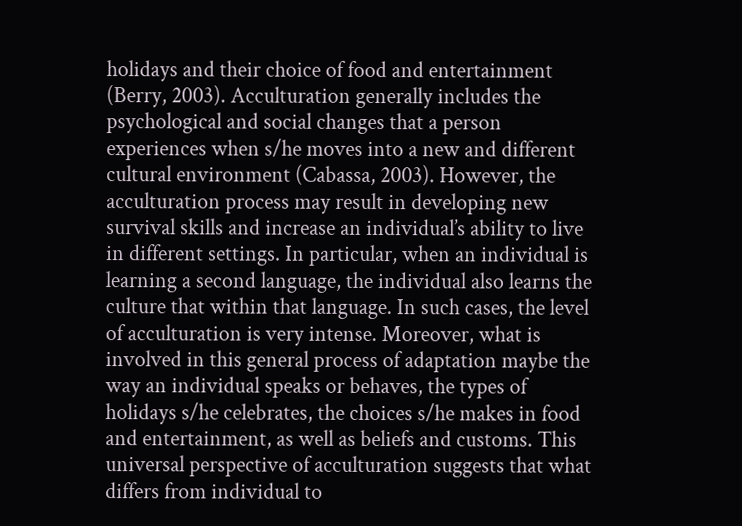holidays and their choice of food and entertainment (Berry, 2003). Acculturation generally includes the psychological and social changes that a person experiences when s/he moves into a new and different cultural environment (Cabassa, 2003). However, the acculturation process may result in developing new survival skills and increase an individual’s ability to live in different settings. In particular, when an individual is learning a second language, the individual also learns the culture that within that language. In such cases, the level of acculturation is very intense. Moreover, what is involved in this general process of adaptation maybe the way an individual speaks or behaves, the types of holidays s/he celebrates, the choices s/he makes in food and entertainment, as well as beliefs and customs. This universal perspective of acculturation suggests that what differs from individual to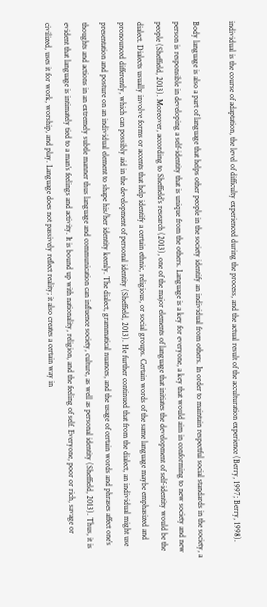individual is the course of adaptation, the level of difficulty experienced during the process, and the actual result of the acculturation experience (Berry, 1997; Berry, 1998).

Body language is also a part of language that helps other people in the society identify an individual from others. In order to maintain respectful social standards in the society, a person is responsible in developing a self-identity that is unique from the others. Language is a key for everyone, a key that would aim in conforming to new society and new people (Sheffield, 2013). Moreover, according to Sheffield’s research (2013), one of the major elements of language that initiates the development of self-identity would be the dialect. Dialects usually involve forms or accents that help identify a certain ethnic, religious, or social groups. Certain words of the same language maybe emphasized and pronounced differently, which can possibly aid in the development of personal identity (Sheffield, 2013). He further continued that from the dialect, an individual might use presentation and posture on an individual element to shape his/her identity keenly. The dialect, grammatical nuances, and the usage of certain words and phrases affect one’s thoughts and actions in an extremely subtle manner thus language and communication can influence society, culture, as well as personal identity (Sheffield, 2013). Thus, it is evident that language is intimately tied to a man’s feelings and activity. It is bound up with nationality, religion, and the feeling of self. Everyone, poor or rich, savage or civilized, uses it for work, worship, and play. Language does not passively reflect reality; it also creates a certain way in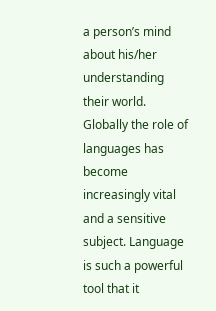a person’s mind about his/her understanding their world. Globally the role of languages has become increasingly vital and a sensitive subject. Language is such a powerful tool that it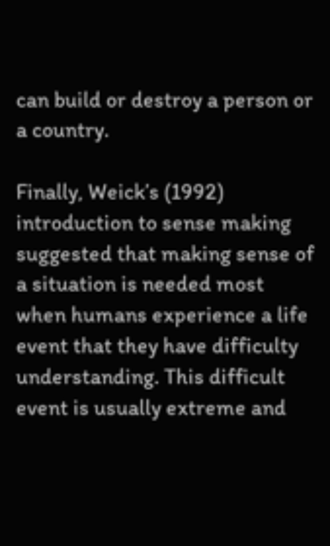can build or destroy a person or a country.

Finally, Weick’s (1992) introduction to sense making suggested that making sense of a situation is needed most when humans experience a life event that they have difficulty understanding. This difficult event is usually extreme and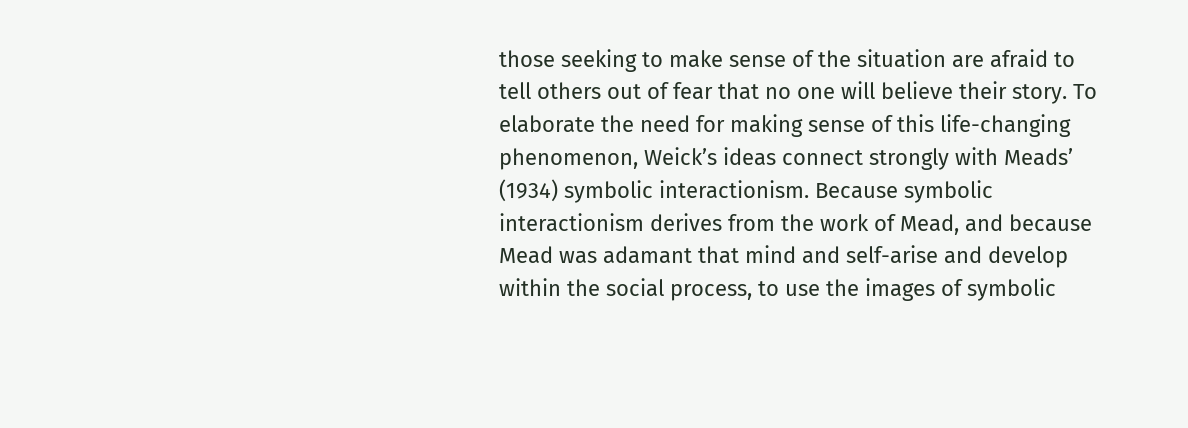those seeking to make sense of the situation are afraid to tell others out of fear that no one will believe their story. To elaborate the need for making sense of this life-changing phenomenon, Weick’s ideas connect strongly with Meads’ (1934) symbolic interactionism. Because symbolic interactionism derives from the work of Mead, and because Mead was adamant that mind and self-arise and develop within the social process, to use the images of symbolic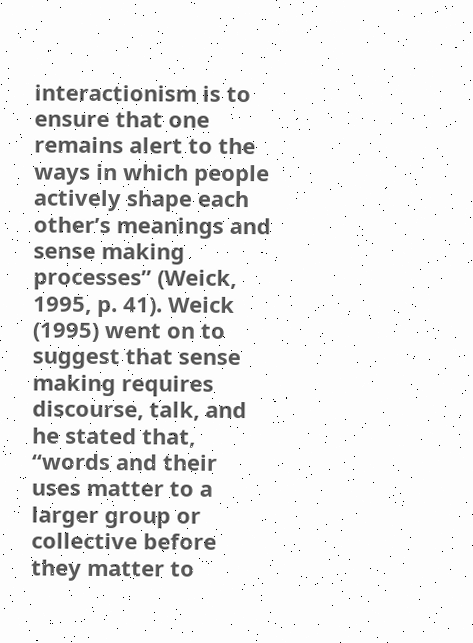interactionism is to ensure that one remains alert to the ways in which people actively shape each other’s meanings and sense making processes” (Weick, 1995, p. 41). Weick (1995) went on to suggest that sense making requires discourse, talk, and he stated that, “words and their uses matter to a larger group or collective before they matter to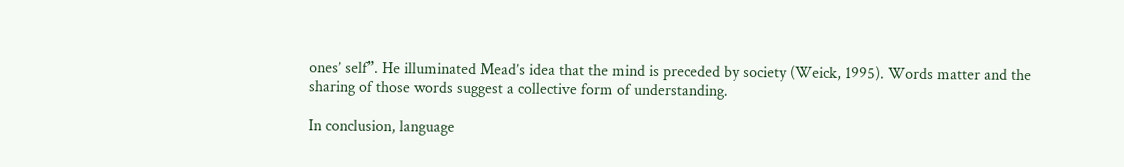ones’ self”. He illuminated Mead’s idea that the mind is preceded by society (Weick, 1995). Words matter and the sharing of those words suggest a collective form of understanding.

In conclusion, language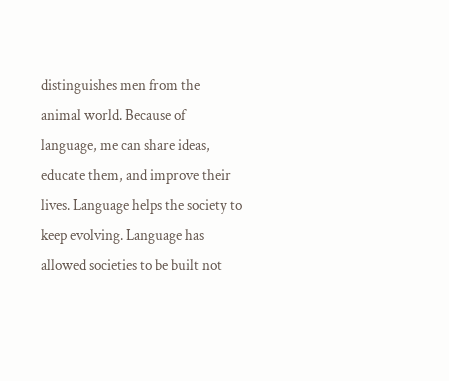distinguishes men from the animal world. Because of language, me can share ideas, educate them, and improve their lives. Language helps the society to keep evolving. Language has allowed societies to be built not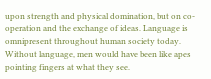upon strength and physical domination, but on co-operation and the exchange of ideas. Language is omnipresent throughout human society today. Without language, men would have been like apes pointing fingers at what they see.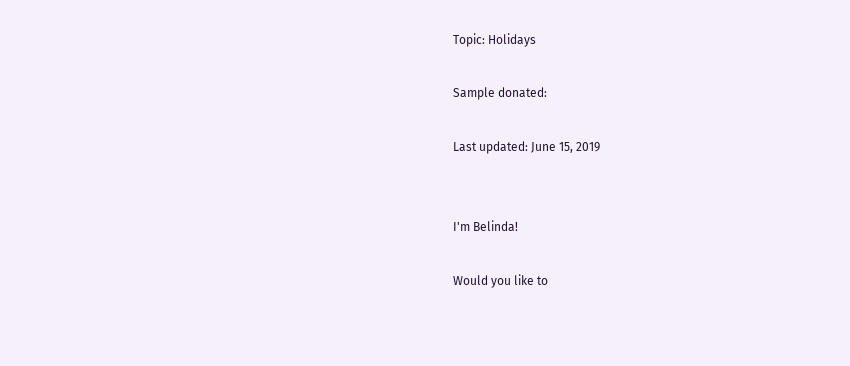Topic: Holidays

Sample donated:

Last updated: June 15, 2019


I'm Belinda!

Would you like to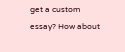get a custom essay? How about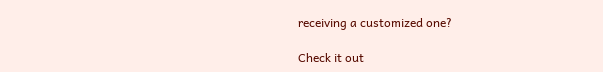receiving a customized one?

Check it out